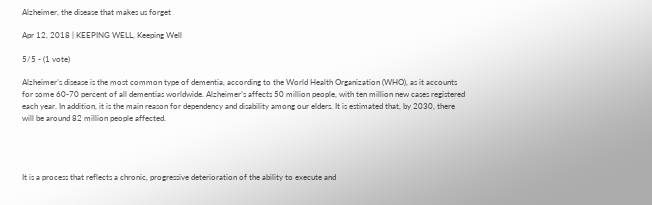Alzheimer, the disease that makes us forget

Apr 12, 2018 | KEEPING WELL, Keeping Well

5/5 - (1 vote)

Alzheimer’s disease is the most common type of dementia, according to the World Health Organization (WHO), as it accounts for some 60-70 percent of all dementias worldwide. Alzheimer’s affects 50 million people, with ten million new cases registered each year. In addition, it is the main reason for dependency and disability among our elders. It is estimated that, by 2030, there will be around 82 million people affected.




It is a process that reflects a chronic, progressive deterioration of the ability to execute and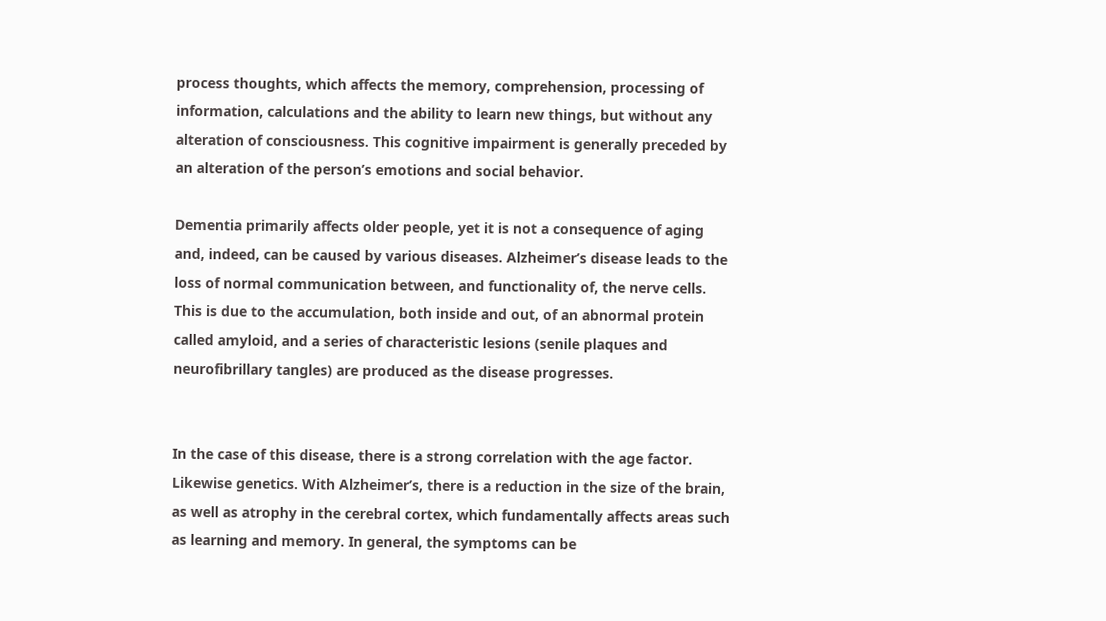process thoughts, which affects the memory, comprehension, processing of information, calculations and the ability to learn new things, but without any alteration of consciousness. This cognitive impairment is generally preceded by an alteration of the person’s emotions and social behavior.

Dementia primarily affects older people, yet it is not a consequence of aging and, indeed, can be caused by various diseases. Alzheimer’s disease leads to the loss of normal communication between, and functionality of, the nerve cells. This is due to the accumulation, both inside and out, of an abnormal protein called amyloid, and a series of characteristic lesions (senile plaques and neurofibrillary tangles) are produced as the disease progresses.


In the case of this disease, there is a strong correlation with the age factor. Likewise genetics. With Alzheimer’s, there is a reduction in the size of the brain, as well as atrophy in the cerebral cortex, which fundamentally affects areas such as learning and memory. In general, the symptoms can be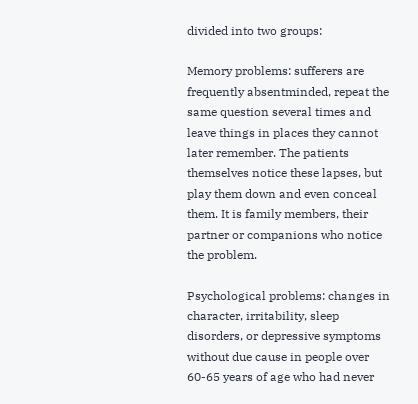divided into two groups:

Memory problems: sufferers are frequently absentminded, repeat the same question several times and leave things in places they cannot later remember. The patients themselves notice these lapses, but play them down and even conceal them. It is family members, their partner or companions who notice the problem.

Psychological problems: changes in character, irritability, sleep disorders, or depressive symptoms without due cause in people over 60-65 years of age who had never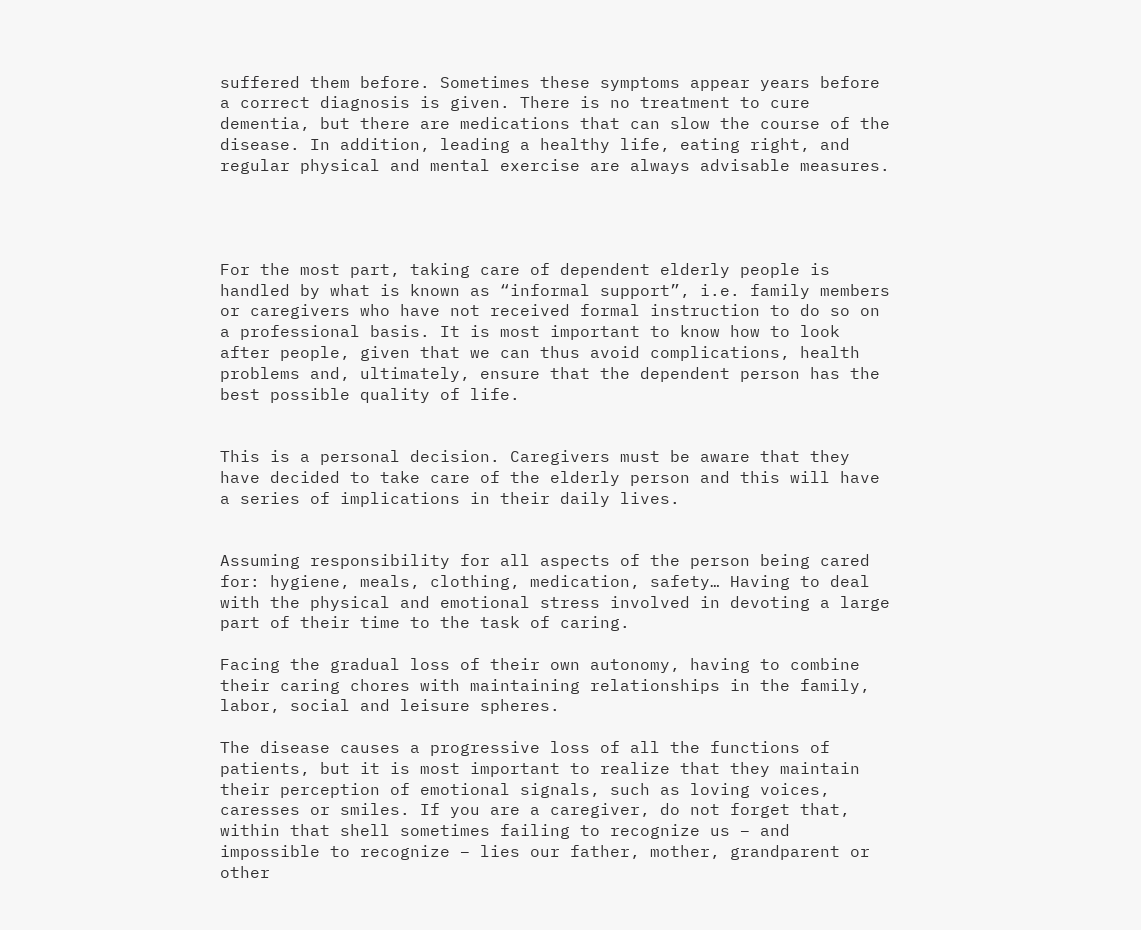suffered them before. Sometimes these symptoms appear years before a correct diagnosis is given. There is no treatment to cure dementia, but there are medications that can slow the course of the disease. In addition, leading a healthy life, eating right, and regular physical and mental exercise are always advisable measures.




For the most part, taking care of dependent elderly people is handled by what is known as “informal support”, i.e. family members or caregivers who have not received formal instruction to do so on a professional basis. It is most important to know how to look after people, given that we can thus avoid complications, health problems and, ultimately, ensure that the dependent person has the best possible quality of life.


This is a personal decision. Caregivers must be aware that they have decided to take care of the elderly person and this will have a series of implications in their daily lives.


Assuming responsibility for all aspects of the person being cared for: hygiene, meals, clothing, medication, safety… Having to deal with the physical and emotional stress involved in devoting a large part of their time to the task of caring.

Facing the gradual loss of their own autonomy, having to combine their caring chores with maintaining relationships in the family, labor, social and leisure spheres.

The disease causes a progressive loss of all the functions of patients, but it is most important to realize that they maintain their perception of emotional signals, such as loving voices, caresses or smiles. If you are a caregiver, do not forget that, within that shell sometimes failing to recognize us – and impossible to recognize – lies our father, mother, grandparent or other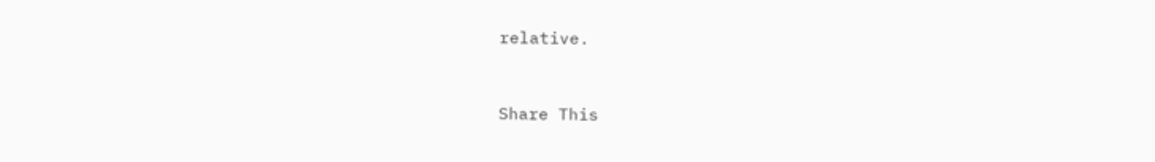relative.



Share This